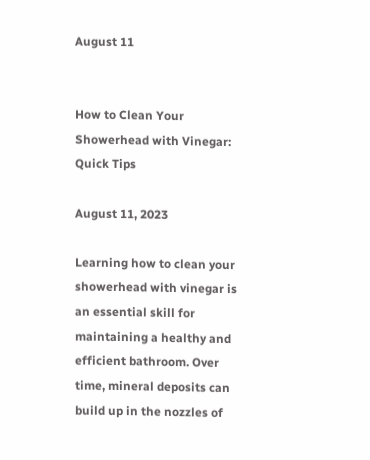August 11


How to Clean Your Showerhead with Vinegar: Quick Tips

August 11, 2023

Learning how to clean your showerhead with vinegar is an essential skill for maintaining a healthy and efficient bathroom. Over time, mineral deposits can build up in the nozzles of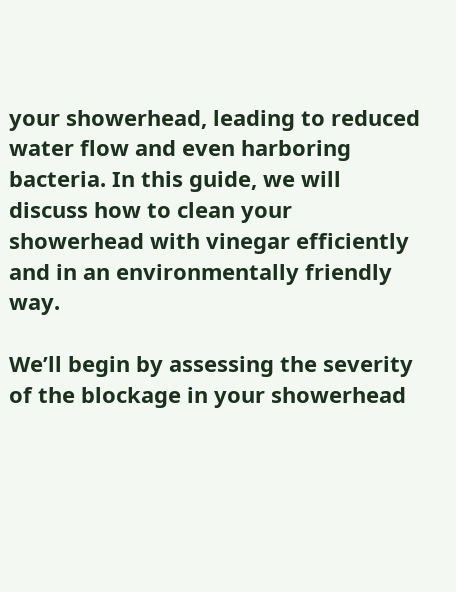your showerhead, leading to reduced water flow and even harboring bacteria. In this guide, we will discuss how to clean your showerhead with vinegar efficiently and in an environmentally friendly way.

We’ll begin by assessing the severity of the blockage in your showerhead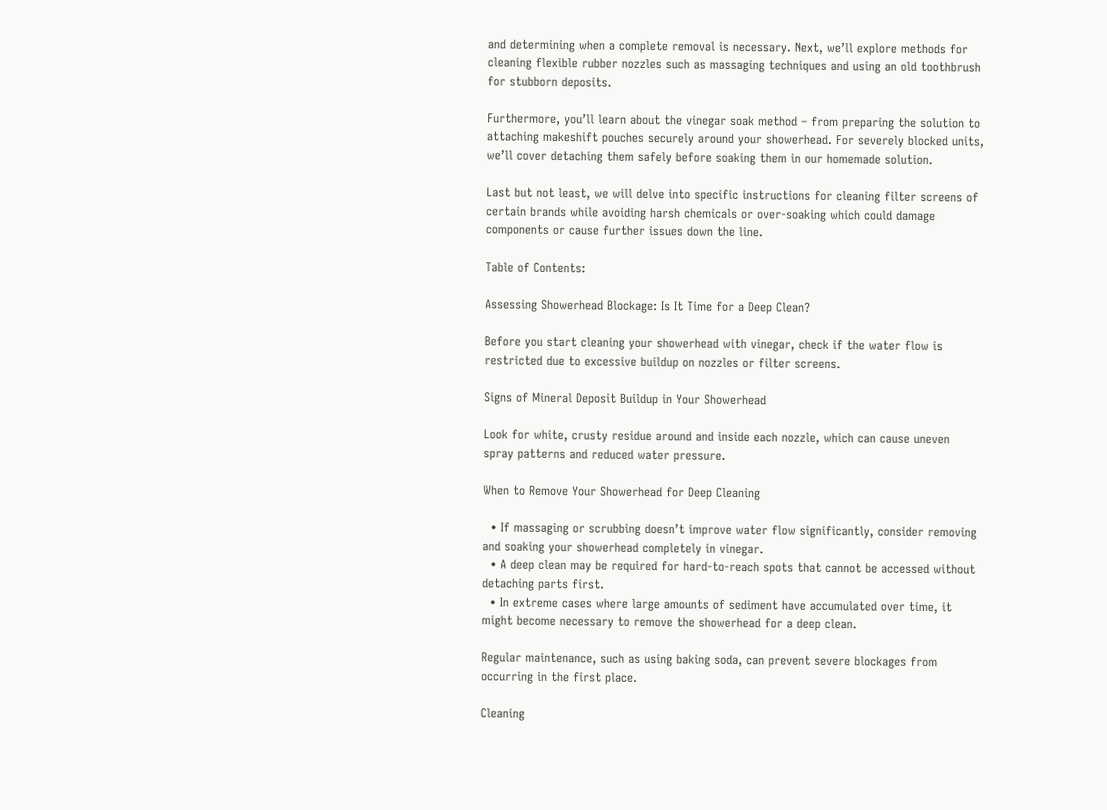and determining when a complete removal is necessary. Next, we’ll explore methods for cleaning flexible rubber nozzles such as massaging techniques and using an old toothbrush for stubborn deposits.

Furthermore, you’ll learn about the vinegar soak method – from preparing the solution to attaching makeshift pouches securely around your showerhead. For severely blocked units, we’ll cover detaching them safely before soaking them in our homemade solution.

Last but not least, we will delve into specific instructions for cleaning filter screens of certain brands while avoiding harsh chemicals or over-soaking which could damage components or cause further issues down the line.

Table of Contents:

Assessing Showerhead Blockage: Is It Time for a Deep Clean?

Before you start cleaning your showerhead with vinegar, check if the water flow is restricted due to excessive buildup on nozzles or filter screens.

Signs of Mineral Deposit Buildup in Your Showerhead

Look for white, crusty residue around and inside each nozzle, which can cause uneven spray patterns and reduced water pressure.

When to Remove Your Showerhead for Deep Cleaning

  • If massaging or scrubbing doesn’t improve water flow significantly, consider removing and soaking your showerhead completely in vinegar.
  • A deep clean may be required for hard-to-reach spots that cannot be accessed without detaching parts first.
  • In extreme cases where large amounts of sediment have accumulated over time, it might become necessary to remove the showerhead for a deep clean.

Regular maintenance, such as using baking soda, can prevent severe blockages from occurring in the first place.

Cleaning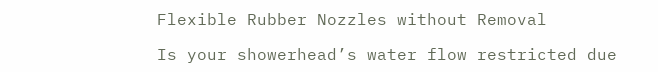Flexible Rubber Nozzles without Removal

Is your showerhead’s water flow restricted due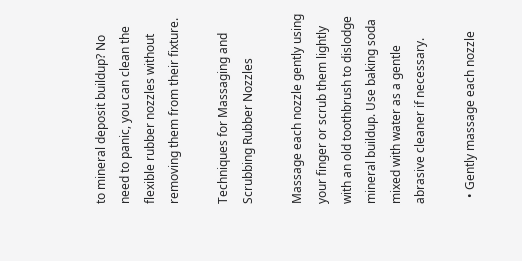to mineral deposit buildup? No need to panic, you can clean the flexible rubber nozzles without removing them from their fixture.

Techniques for Massaging and Scrubbing Rubber Nozzles

Massage each nozzle gently using your finger or scrub them lightly with an old toothbrush to dislodge mineral buildup. Use baking soda mixed with water as a gentle abrasive cleaner if necessary.

  • Gently massage each nozzle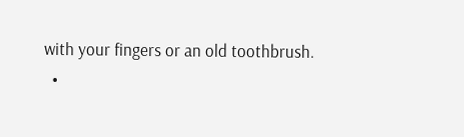with your fingers or an old toothbrush.
  •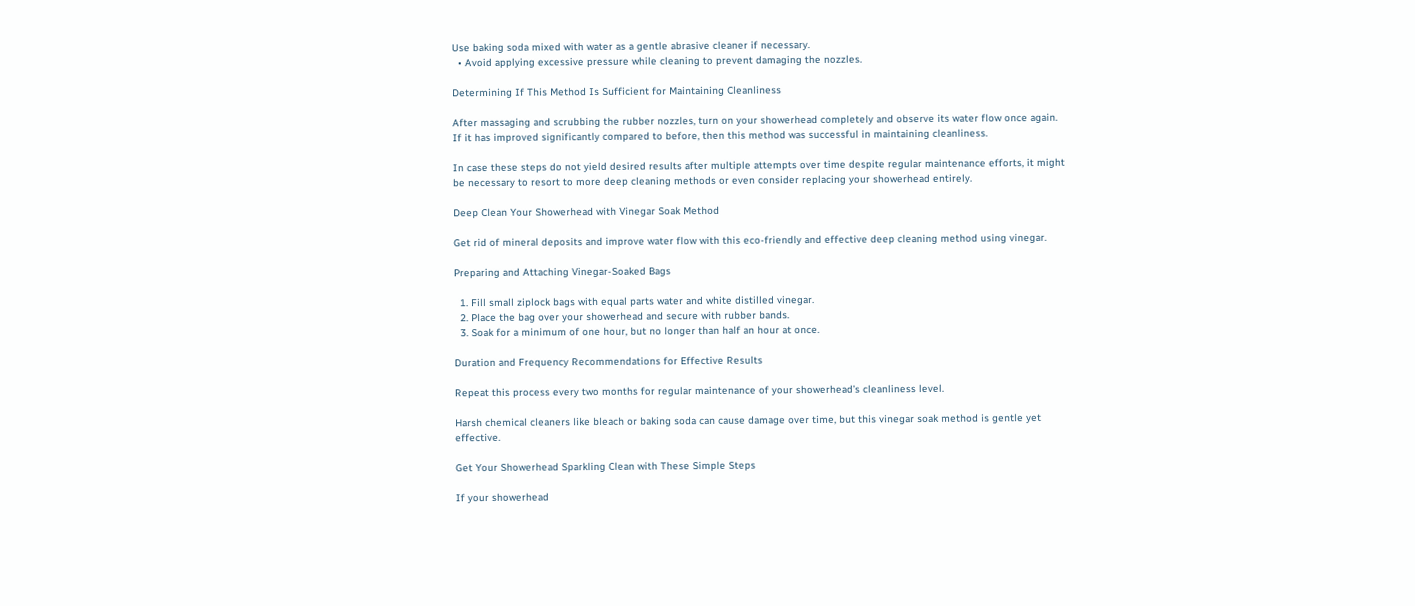Use baking soda mixed with water as a gentle abrasive cleaner if necessary.
  • Avoid applying excessive pressure while cleaning to prevent damaging the nozzles.

Determining If This Method Is Sufficient for Maintaining Cleanliness

After massaging and scrubbing the rubber nozzles, turn on your showerhead completely and observe its water flow once again. If it has improved significantly compared to before, then this method was successful in maintaining cleanliness.

In case these steps do not yield desired results after multiple attempts over time despite regular maintenance efforts, it might be necessary to resort to more deep cleaning methods or even consider replacing your showerhead entirely.

Deep Clean Your Showerhead with Vinegar Soak Method

Get rid of mineral deposits and improve water flow with this eco-friendly and effective deep cleaning method using vinegar.

Preparing and Attaching Vinegar-Soaked Bags

  1. Fill small ziplock bags with equal parts water and white distilled vinegar.
  2. Place the bag over your showerhead and secure with rubber bands.
  3. Soak for a minimum of one hour, but no longer than half an hour at once.

Duration and Frequency Recommendations for Effective Results

Repeat this process every two months for regular maintenance of your showerhead’s cleanliness level.

Harsh chemical cleaners like bleach or baking soda can cause damage over time, but this vinegar soak method is gentle yet effective.

Get Your Showerhead Sparkling Clean with These Simple Steps

If your showerhead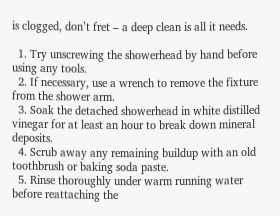is clogged, don’t fret – a deep clean is all it needs.

  1. Try unscrewing the showerhead by hand before using any tools.
  2. If necessary, use a wrench to remove the fixture from the shower arm.
  3. Soak the detached showerhead in white distilled vinegar for at least an hour to break down mineral deposits.
  4. Scrub away any remaining buildup with an old toothbrush or baking soda paste.
  5. Rinse thoroughly under warm running water before reattaching the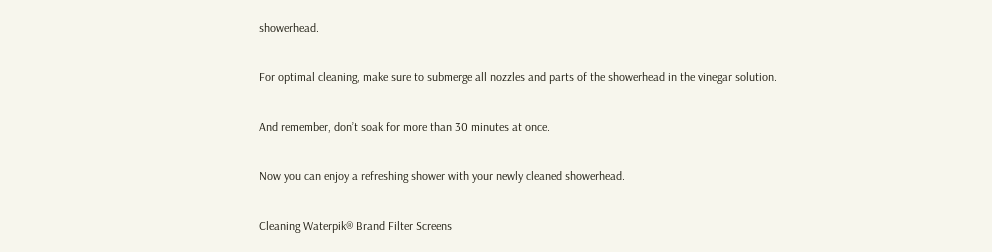showerhead.

For optimal cleaning, make sure to submerge all nozzles and parts of the showerhead in the vinegar solution.

And remember, don’t soak for more than 30 minutes at once.

Now you can enjoy a refreshing shower with your newly cleaned showerhead.

Cleaning Waterpik® Brand Filter Screens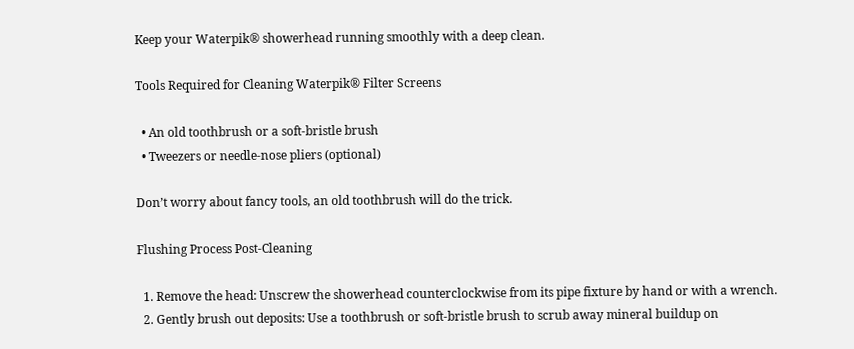Keep your Waterpik® showerhead running smoothly with a deep clean.

Tools Required for Cleaning Waterpik® Filter Screens

  • An old toothbrush or a soft-bristle brush
  • Tweezers or needle-nose pliers (optional)

Don’t worry about fancy tools, an old toothbrush will do the trick.

Flushing Process Post-Cleaning

  1. Remove the head: Unscrew the showerhead counterclockwise from its pipe fixture by hand or with a wrench.
  2. Gently brush out deposits: Use a toothbrush or soft-bristle brush to scrub away mineral buildup on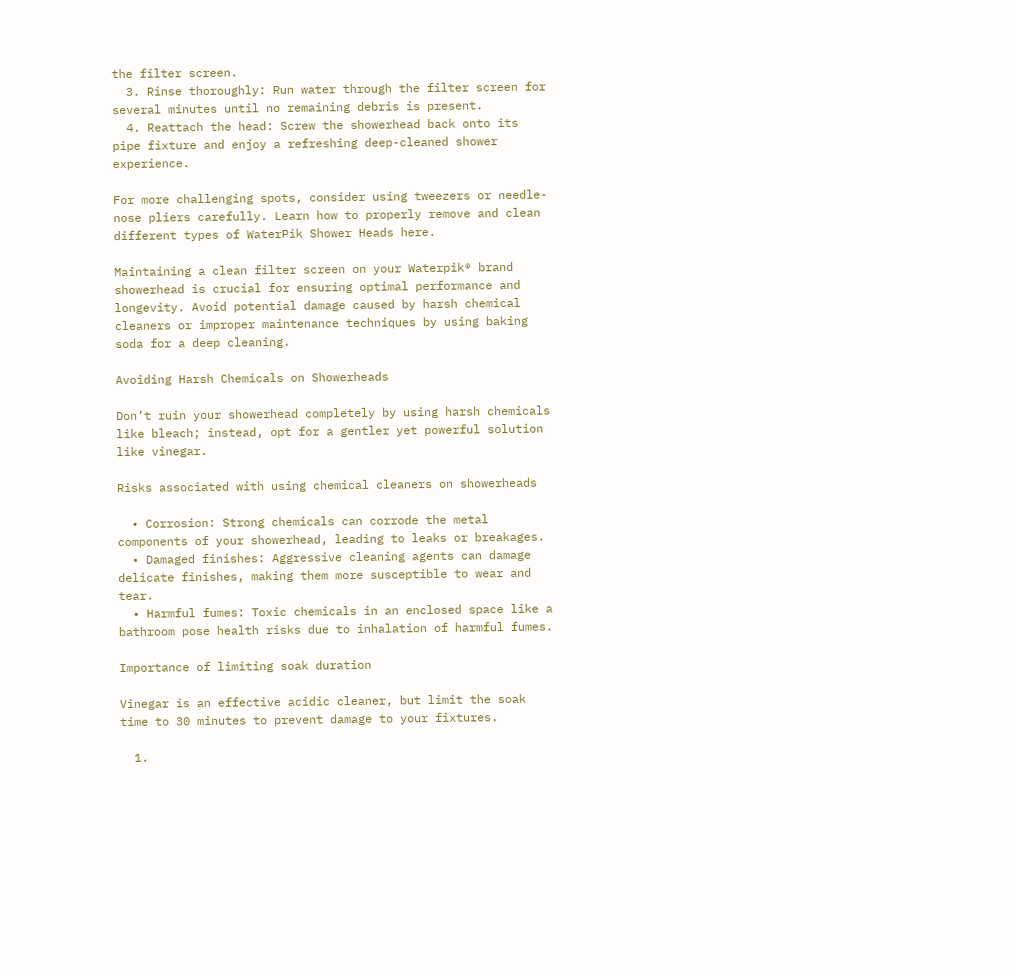the filter screen.
  3. Rinse thoroughly: Run water through the filter screen for several minutes until no remaining debris is present.
  4. Reattach the head: Screw the showerhead back onto its pipe fixture and enjoy a refreshing deep-cleaned shower experience.

For more challenging spots, consider using tweezers or needle-nose pliers carefully. Learn how to properly remove and clean different types of WaterPik Shower Heads here.

Maintaining a clean filter screen on your Waterpik® brand showerhead is crucial for ensuring optimal performance and longevity. Avoid potential damage caused by harsh chemical cleaners or improper maintenance techniques by using baking soda for a deep cleaning.

Avoiding Harsh Chemicals on Showerheads

Don’t ruin your showerhead completely by using harsh chemicals like bleach; instead, opt for a gentler yet powerful solution like vinegar.

Risks associated with using chemical cleaners on showerheads

  • Corrosion: Strong chemicals can corrode the metal components of your showerhead, leading to leaks or breakages.
  • Damaged finishes: Aggressive cleaning agents can damage delicate finishes, making them more susceptible to wear and tear.
  • Harmful fumes: Toxic chemicals in an enclosed space like a bathroom pose health risks due to inhalation of harmful fumes.

Importance of limiting soak duration

Vinegar is an effective acidic cleaner, but limit the soak time to 30 minutes to prevent damage to your fixtures.

  1.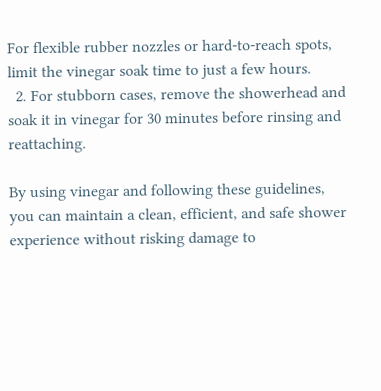For flexible rubber nozzles or hard-to-reach spots, limit the vinegar soak time to just a few hours.
  2. For stubborn cases, remove the showerhead and soak it in vinegar for 30 minutes before rinsing and reattaching.

By using vinegar and following these guidelines, you can maintain a clean, efficient, and safe shower experience without risking damage to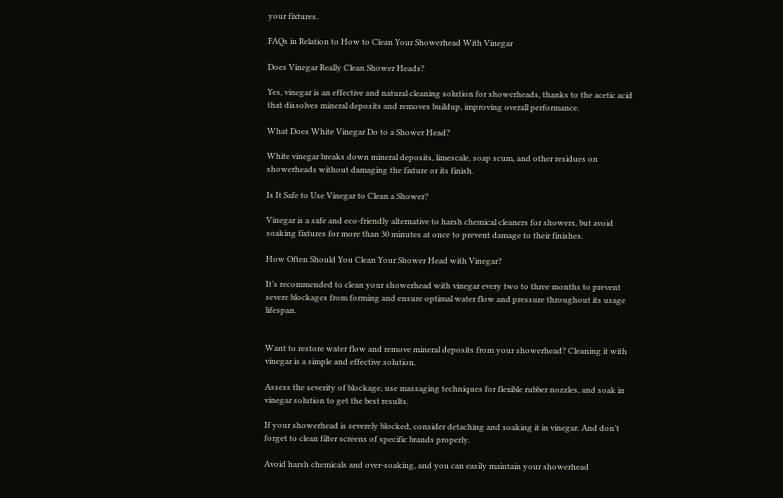your fixtures.

FAQs in Relation to How to Clean Your Showerhead With Vinegar

Does Vinegar Really Clean Shower Heads?

Yes, vinegar is an effective and natural cleaning solution for showerheads, thanks to the acetic acid that dissolves mineral deposits and removes buildup, improving overall performance.

What Does White Vinegar Do to a Shower Head?

White vinegar breaks down mineral deposits, limescale, soap scum, and other residues on showerheads without damaging the fixture or its finish.

Is It Safe to Use Vinegar to Clean a Shower?

Vinegar is a safe and eco-friendly alternative to harsh chemical cleaners for showers, but avoid soaking fixtures for more than 30 minutes at once to prevent damage to their finishes.

How Often Should You Clean Your Shower Head with Vinegar?

It’s recommended to clean your showerhead with vinegar every two to three months to prevent severe blockages from forming and ensure optimal water flow and pressure throughout its usage lifespan.


Want to restore water flow and remove mineral deposits from your showerhead? Cleaning it with vinegar is a simple and effective solution.

Assess the severity of blockage, use massaging techniques for flexible rubber nozzles, and soak in vinegar solution to get the best results.

If your showerhead is severely blocked, consider detaching and soaking it in vinegar. And don’t forget to clean filter screens of specific brands properly.

Avoid harsh chemicals and over-soaking, and you can easily maintain your showerhead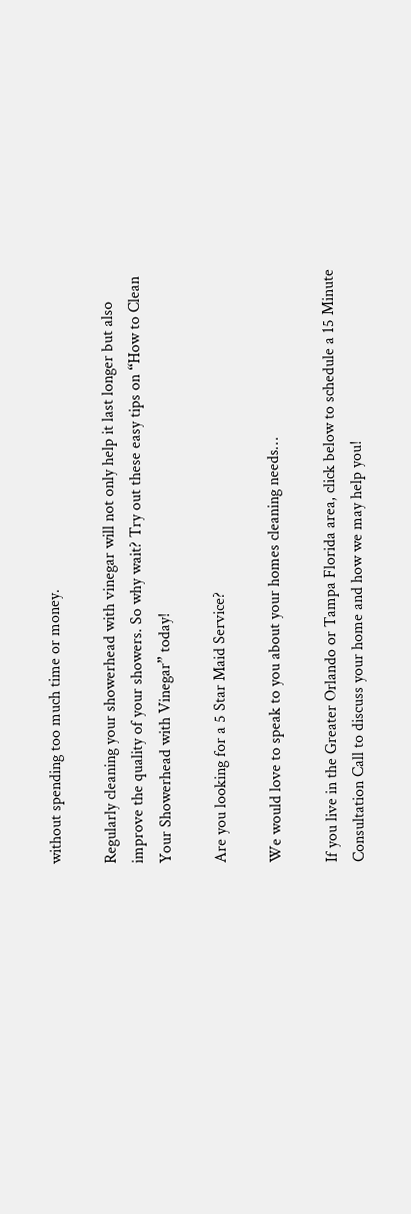without spending too much time or money.

Regularly cleaning your showerhead with vinegar will not only help it last longer but also improve the quality of your showers. So why wait? Try out these easy tips on “How to Clean Your Showerhead with Vinegar” today!

Are you looking for a 5 Star Maid Service?

We would love to speak to you about your homes cleaning needs…

If you live in the Greater Orlando or Tampa Florida area, click below to schedule a 15 Minute Consultation Call to discuss your home and how we may help you!